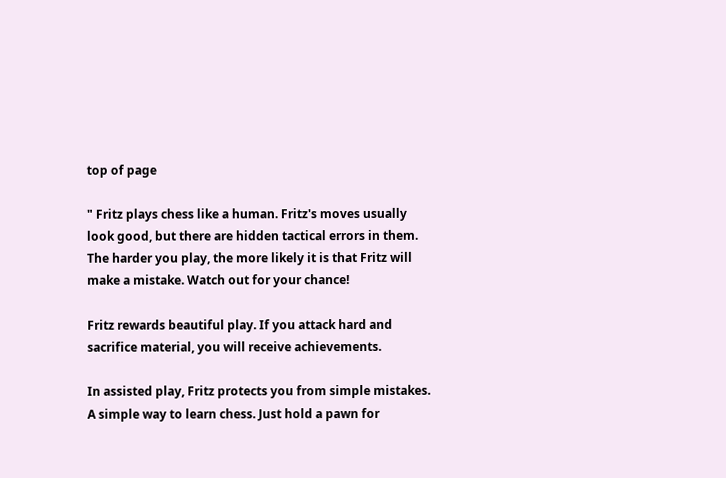top of page

" Fritz plays chess like a human. Fritz's moves usually look good, but there are hidden tactical errors in them. The harder you play, the more likely it is that Fritz will make a mistake. Watch out for your chance!

Fritz rewards beautiful play. If you attack hard and sacrifice material, you will receive achievements.

In assisted play, Fritz protects you from simple mistakes. A simple way to learn chess. Just hold a pawn for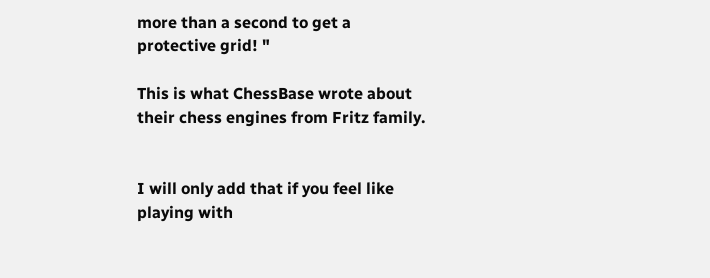more than a second to get a protective grid! "

This is what ChessBase wrote about their chess engines from Fritz family.


I will only add that if you feel like playing with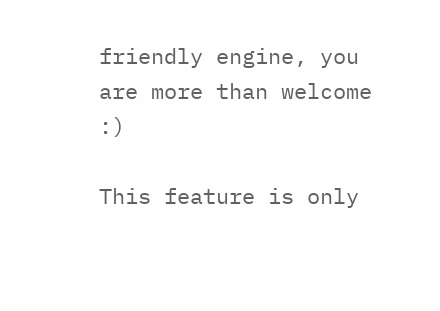friendly engine, you are more than welcome :)

This feature is only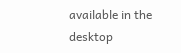available in the desktop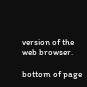version of the web browser.

bottom of page